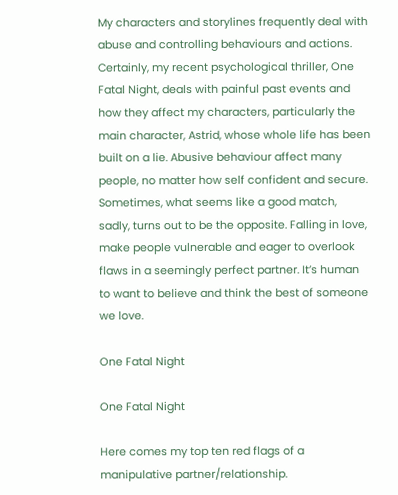My characters and storylines frequently deal with abuse and controlling behaviours and actions. Certainly, my recent psychological thriller, One Fatal Night, deals with painful past events and how they affect my characters, particularly the main character, Astrid, whose whole life has been built on a lie. Abusive behaviour affect many people, no matter how self confident and secure. Sometimes, what seems like a good match,  sadly, turns out to be the opposite. Falling in love, make people vulnerable and eager to overlook flaws in a seemingly perfect partner. It’s human to want to believe and think the best of someone we love.

One Fatal Night

One Fatal Night

Here comes my top ten red flags of a manipulative partner/relationship.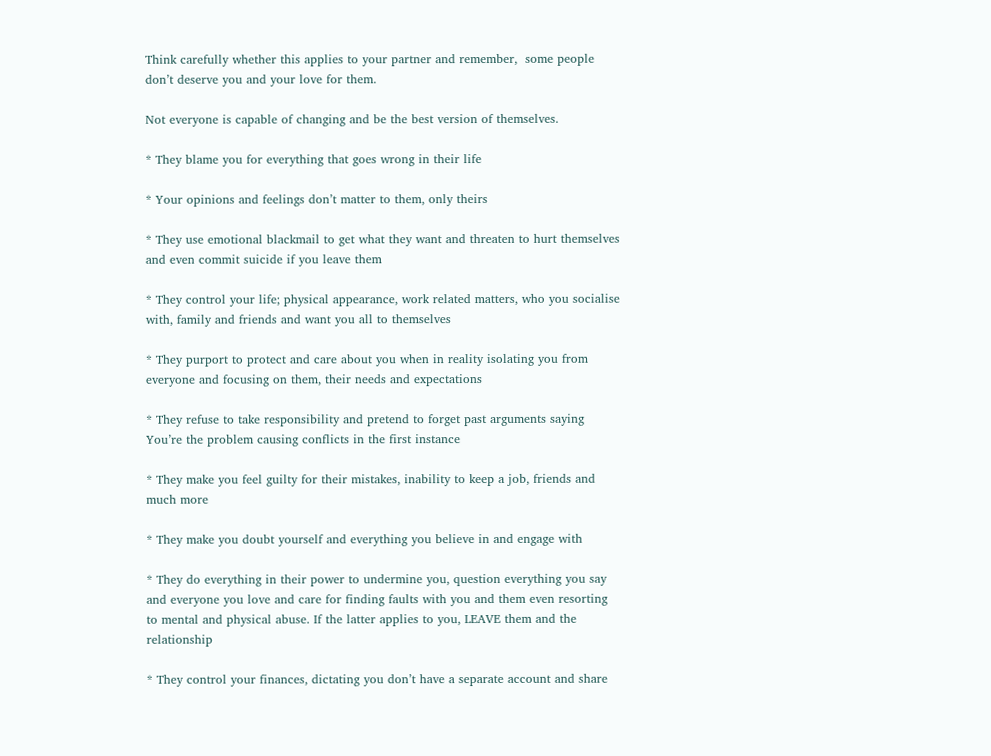Think carefully whether this applies to your partner and remember,  some people don’t deserve you and your love for them.

Not everyone is capable of changing and be the best version of themselves.

* They blame you for everything that goes wrong in their life

* Your opinions and feelings don’t matter to them, only theirs

* They use emotional blackmail to get what they want and threaten to hurt themselves and even commit suicide if you leave them

* They control your life; physical appearance, work related matters, who you socialise with, family and friends and want you all to themselves

* They purport to protect and care about you when in reality isolating you from everyone and focusing on them, their needs and expectations

* They refuse to take responsibility and pretend to forget past arguments saying You’re the problem causing conflicts in the first instance

* They make you feel guilty for their mistakes, inability to keep a job, friends and much more

* They make you doubt yourself and everything you believe in and engage with

* They do everything in their power to undermine you, question everything you say and everyone you love and care for finding faults with you and them even resorting to mental and physical abuse. If the latter applies to you, LEAVE them and the relationship

* They control your finances, dictating you don’t have a separate account and share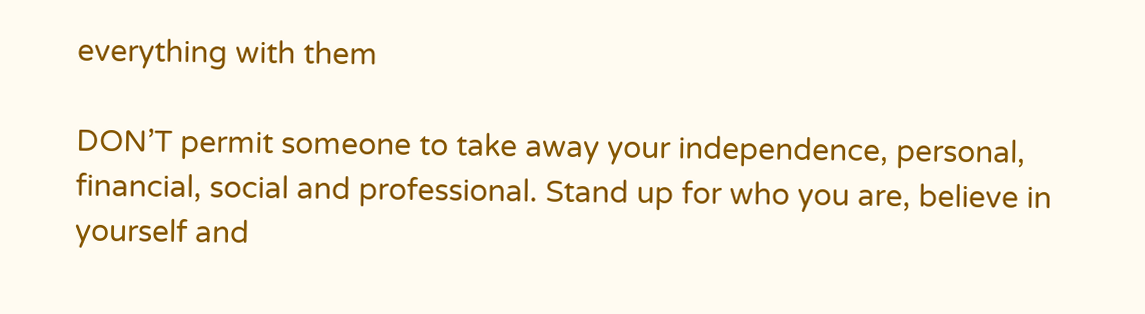everything with them

DON’T permit someone to take away your independence, personal, financial, social and professional. Stand up for who you are, believe in yourself and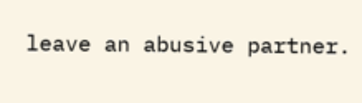leave an abusive partner.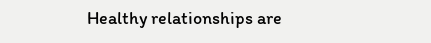Healthy relationships are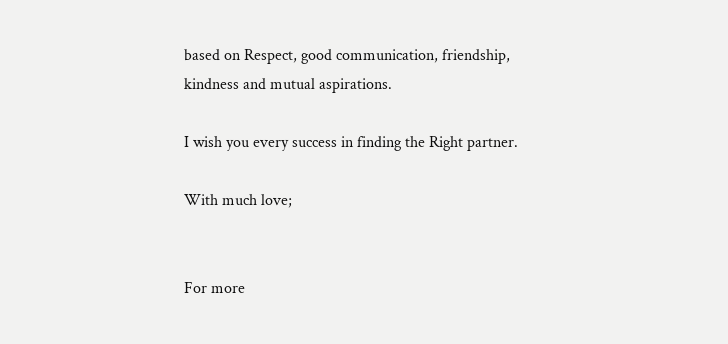based on Respect, good communication, friendship, kindness and mutual aspirations.

I wish you every success in finding the Right partner.

With much love;


For more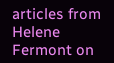articles from Helene Fermont on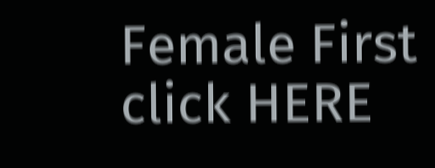Female First click HERE